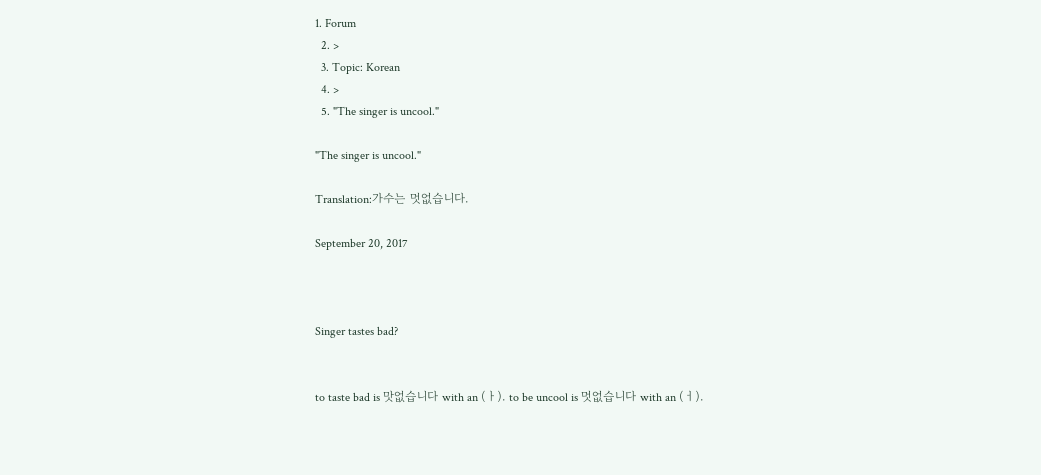1. Forum
  2. >
  3. Topic: Korean
  4. >
  5. "The singer is uncool."

"The singer is uncool."

Translation:가수는 멋없습니다.

September 20, 2017



Singer tastes bad?


to taste bad is 맛없습니다 with an (ㅏ). to be uncool is 멋없습니다 with an (ㅓ).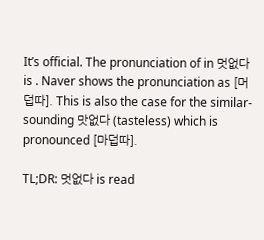It’s official. The pronunciation of in 멋없다 is . Naver shows the pronunciation as [머덥따]. This is also the case for the similar-sounding 맛없다 (tasteless) which is pronounced [마덥따].

TL;DR: 멋없다 is read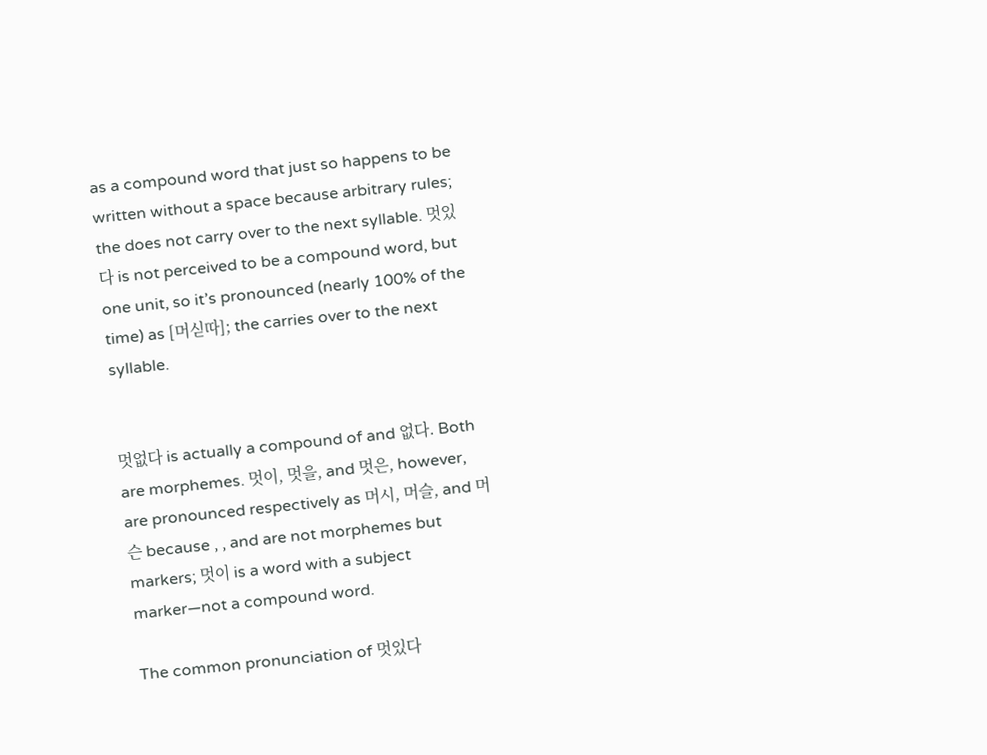as a compound word that just so happens to be written without a space because arbitrary rules; the does not carry over to the next syllable. 멋있다 is not perceived to be a compound word, but one unit, so it’s pronounced (nearly 100% of the time) as [머싣따]; the carries over to the next syllable.


멋없다 is actually a compound of and 없다. Both are morphemes. 멋이, 멋을, and 멋은, however, are pronounced respectively as 머시, 머슬, and 머슨 because , , and are not morphemes but markers; 멋이 is a word with a subject marker—not a compound word.

The common pronunciation of 멋있다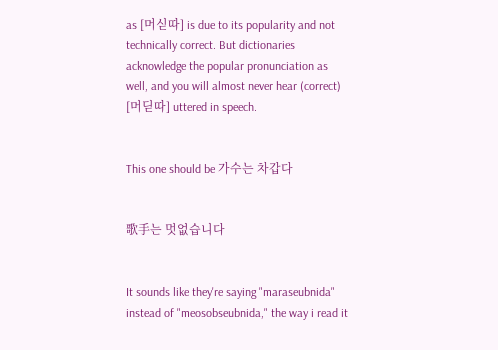as [머싣따] is due to its popularity and not technically correct. But dictionaries acknowledge the popular pronunciation as well, and you will almost never hear (correct) [머딛따] uttered in speech.


This one should be 가수는 차갑다


歌手는 멋없습니다


It sounds like they're saying "maraseubnida" instead of "meosobseubnida," the way i read it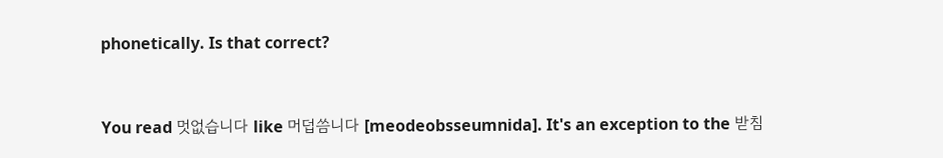phonetically. Is that correct?


You read 멋없습니다 like 머덥씀니다 [meodeobsseumnida]. It's an exception to the 받침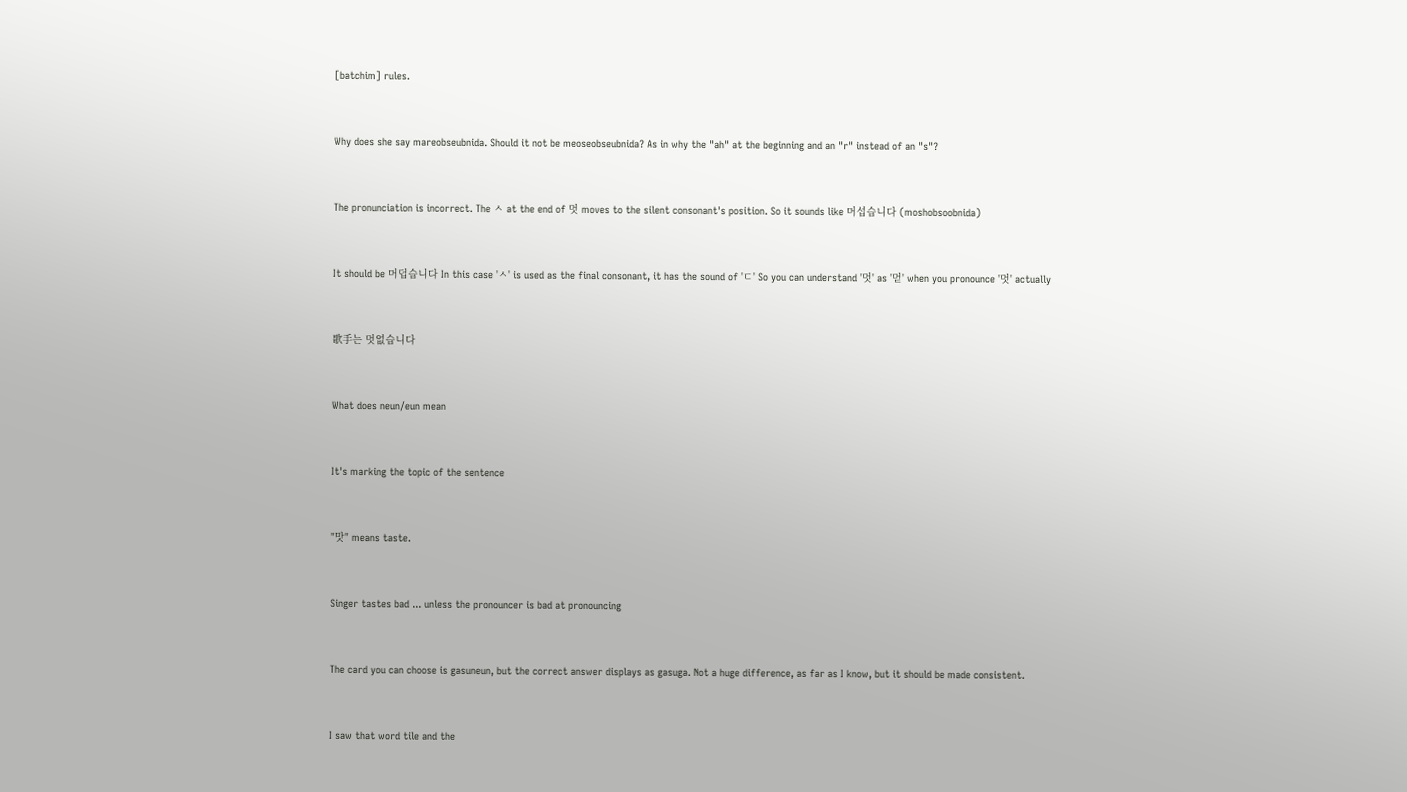[batchim] rules.


Why does she say mareobseubnida. Should it not be meoseobseubnida? As in why the "ah" at the beginning and an "r" instead of an "s"?


The pronunciation is incorrect. The ㅅ at the end of 멋 moves to the silent consonant's position. So it sounds like 머섭습니다 (moshobsoobnida)


It should be 머덥습니다 In this case 'ㅅ' is used as the final consonant, it has the sound of 'ㄷ' So you can understand '멋' as '먿' when you pronounce '멋' actually


歌手는 멋없습니다


What does neun/eun mean


It's marking the topic of the sentence


"맛" means taste.


Singer tastes bad ... unless the pronouncer is bad at pronouncing


The card you can choose is gasuneun, but the correct answer displays as gasuga. Not a huge difference, as far as I know, but it should be made consistent.


I saw that word tile and the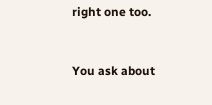right one too.


You ask about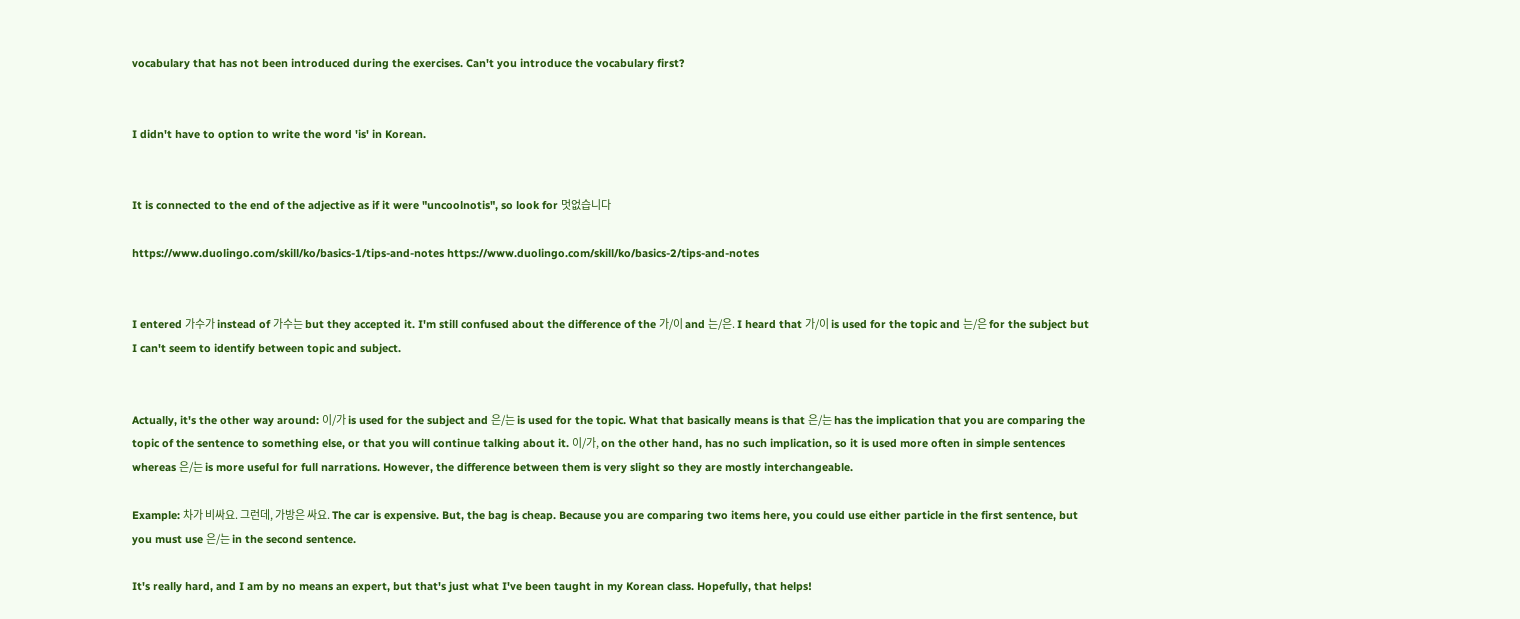vocabulary that has not been introduced during the exercises. Can't you introduce the vocabulary first?


I didn't have to option to write the word 'is' in Korean.


It is connected to the end of the adjective as if it were "uncoolnotis", so look for 멋없습니다

https://www.duolingo.com/skill/ko/basics-1/tips-and-notes https://www.duolingo.com/skill/ko/basics-2/tips-and-notes


I entered 가수가 instead of 가수는 but they accepted it. I'm still confused about the difference of the 가/이 and 는/은. I heard that 가/이 is used for the topic and 는/은 for the subject but I can't seem to identify between topic and subject.


Actually, it's the other way around: 이/가 is used for the subject and 은/는 is used for the topic. What that basically means is that 은/는 has the implication that you are comparing the topic of the sentence to something else, or that you will continue talking about it. 이/가, on the other hand, has no such implication, so it is used more often in simple sentences whereas 은/는 is more useful for full narrations. However, the difference between them is very slight so they are mostly interchangeable.

Example: 차가 비싸요. 그런데, 가방은 싸요. The car is expensive. But, the bag is cheap. Because you are comparing two items here, you could use either particle in the first sentence, but you must use 은/는 in the second sentence.

It's really hard, and I am by no means an expert, but that's just what I've been taught in my Korean class. Hopefully, that helps!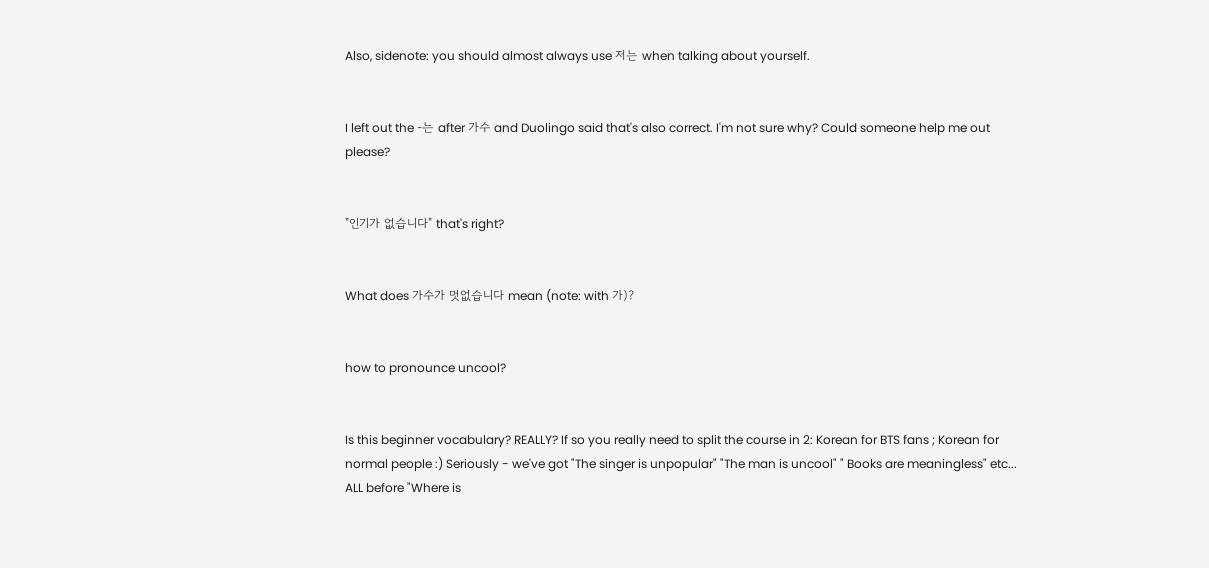Also, sidenote: you should almost always use 저는 when talking about yourself.


I left out the -는 after 가수 and Duolingo said that's also correct. I'm not sure why? Could someone help me out please?


"인기가 없습니다" that's right?


What does 가수가 멋없습니다 mean (note: with 가)?


how to pronounce uncool?


Is this beginner vocabulary? REALLY? If so you really need to split the course in 2: Korean for BTS fans ; Korean for normal people :) Seriously - we've got "The singer is unpopular" "The man is uncool" " Books are meaningless" etc... ALL before "Where is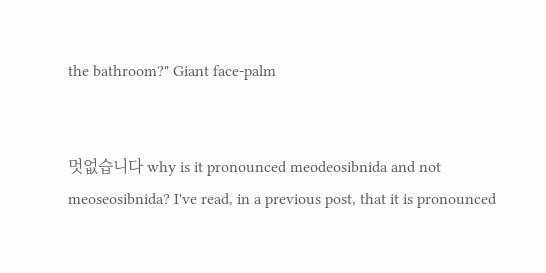the bathroom?" Giant face-palm


멋없습니다 why is it pronounced meodeosibnida and not meoseosibnida? I've read, in a previous post, that it is pronounced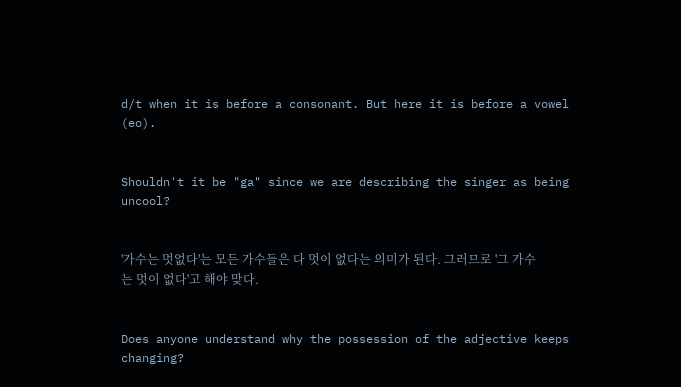d/t when it is before a consonant. But here it is before a vowel (eo).


Shouldn't it be "ga" since we are describing the singer as being uncool?


'가수는 멋없다'는 모든 가수들은 다 멋이 없다는 의미가 된다. 그러므로 '그 가수는 멋이 없다'고 해야 맞다.


Does anyone understand why the possession of the adjective keeps changing?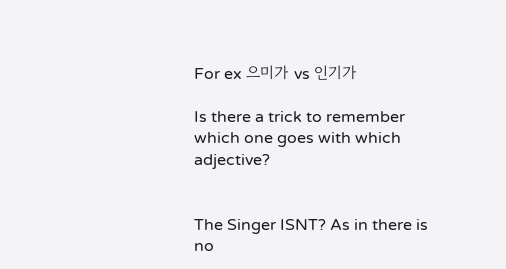For ex 으미가 vs 인기가

Is there a trick to remember which one goes with which adjective?


The Singer ISNT? As in there is no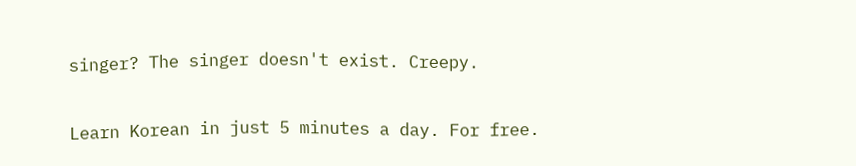singer? The singer doesn't exist. Creepy.

Learn Korean in just 5 minutes a day. For free.